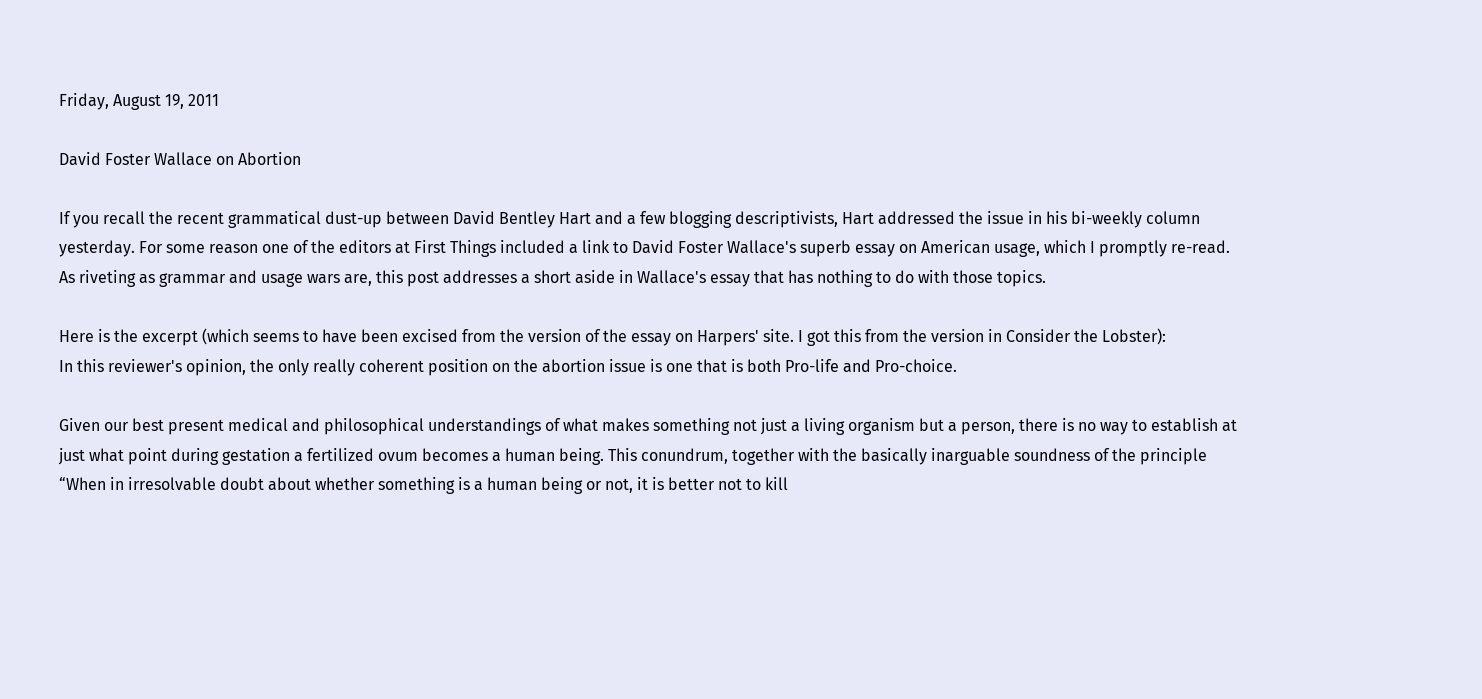Friday, August 19, 2011

David Foster Wallace on Abortion

If you recall the recent grammatical dust-up between David Bentley Hart and a few blogging descriptivists, Hart addressed the issue in his bi-weekly column yesterday. For some reason one of the editors at First Things included a link to David Foster Wallace's superb essay on American usage, which I promptly re-read. As riveting as grammar and usage wars are, this post addresses a short aside in Wallace's essay that has nothing to do with those topics.

Here is the excerpt (which seems to have been excised from the version of the essay on Harpers' site. I got this from the version in Consider the Lobster):
In this reviewer's opinion, the only really coherent position on the abortion issue is one that is both Pro-life and Pro-choice.

Given our best present medical and philosophical understandings of what makes something not just a living organism but a person, there is no way to establish at just what point during gestation a fertilized ovum becomes a human being. This conundrum, together with the basically inarguable soundness of the principle “When in irresolvable doubt about whether something is a human being or not, it is better not to kill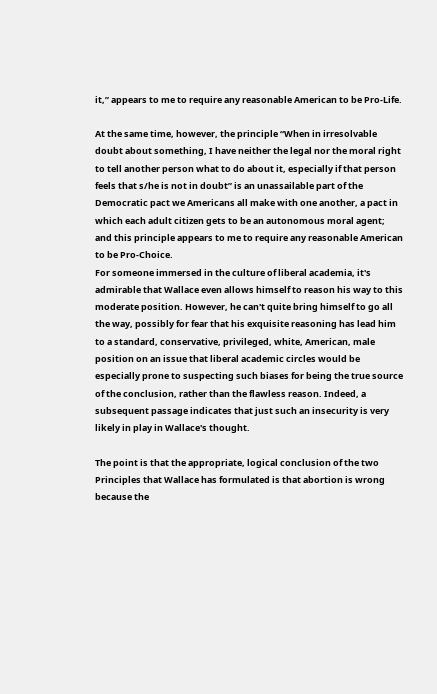it,” appears to me to require any reasonable American to be Pro-Life.

At the same time, however, the principle “When in irresolvable doubt about something, I have neither the legal nor the moral right to tell another person what to do about it, especially if that person feels that s/he is not in doubt” is an unassailable part of the Democratic pact we Americans all make with one another, a pact in which each adult citizen gets to be an autonomous moral agent; and this principle appears to me to require any reasonable American to be Pro-Choice.
For someone immersed in the culture of liberal academia, it's admirable that Wallace even allows himself to reason his way to this moderate position. However, he can't quite bring himself to go all the way, possibly for fear that his exquisite reasoning has lead him to a standard, conservative, privileged, white, American, male position on an issue that liberal academic circles would be especially prone to suspecting such biases for being the true source of the conclusion, rather than the flawless reason. Indeed, a subsequent passage indicates that just such an insecurity is very likely in play in Wallace's thought.

The point is that the appropriate, logical conclusion of the two Principles that Wallace has formulated is that abortion is wrong because the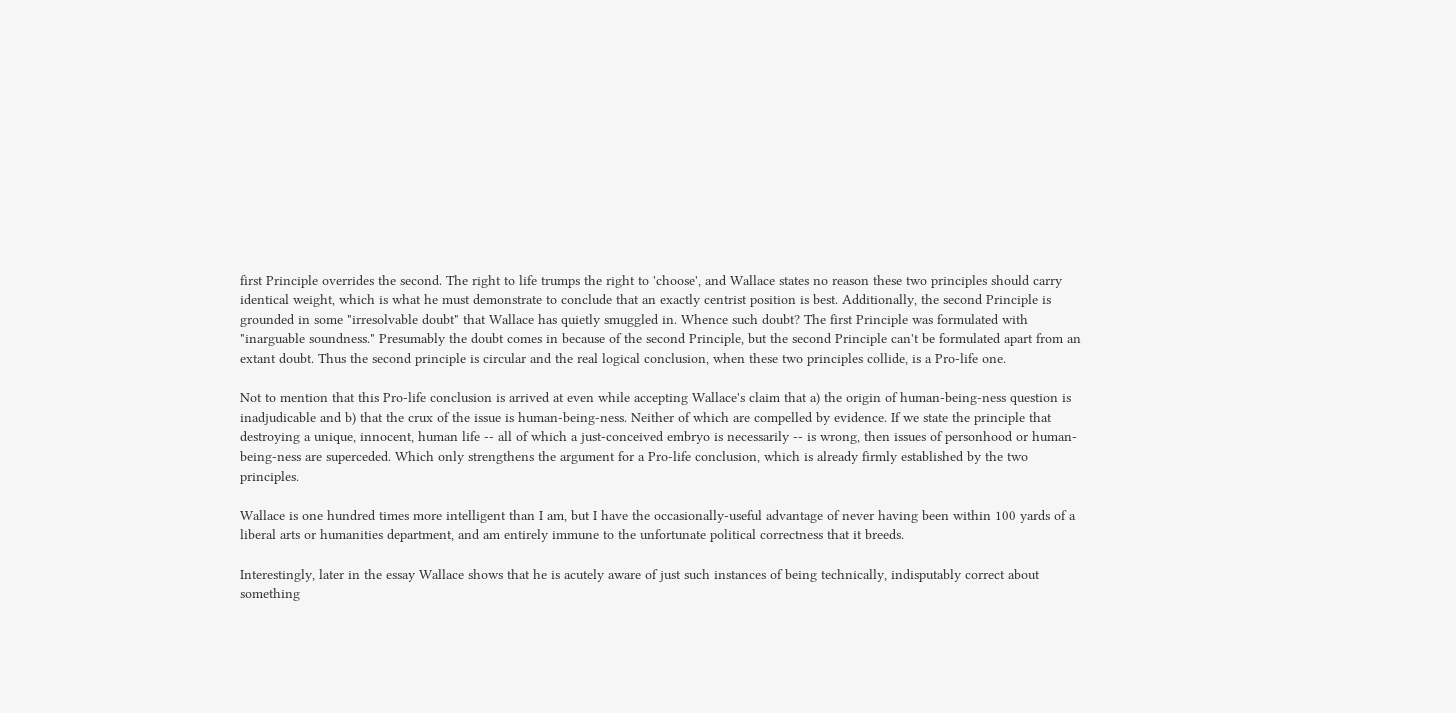first Principle overrides the second. The right to life trumps the right to 'choose', and Wallace states no reason these two principles should carry identical weight, which is what he must demonstrate to conclude that an exactly centrist position is best. Additionally, the second Principle is grounded in some "irresolvable doubt" that Wallace has quietly smuggled in. Whence such doubt? The first Principle was formulated with "inarguable soundness." Presumably the doubt comes in because of the second Principle, but the second Principle can't be formulated apart from an extant doubt. Thus the second principle is circular and the real logical conclusion, when these two principles collide, is a Pro-life one.

Not to mention that this Pro-life conclusion is arrived at even while accepting Wallace's claim that a) the origin of human-being-ness question is inadjudicable and b) that the crux of the issue is human-being-ness. Neither of which are compelled by evidence. If we state the principle that destroying a unique, innocent, human life -- all of which a just-conceived embryo is necessarily -- is wrong, then issues of personhood or human-being-ness are superceded. Which only strengthens the argument for a Pro-life conclusion, which is already firmly established by the two principles.

Wallace is one hundred times more intelligent than I am, but I have the occasionally-useful advantage of never having been within 100 yards of a liberal arts or humanities department, and am entirely immune to the unfortunate political correctness that it breeds.

Interestingly, later in the essay Wallace shows that he is acutely aware of just such instances of being technically, indisputably correct about something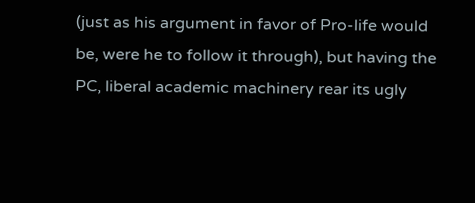(just as his argument in favor of Pro-life would be, were he to follow it through), but having the PC, liberal academic machinery rear its ugly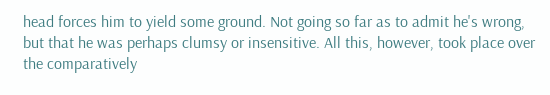head forces him to yield some ground. Not going so far as to admit he's wrong, but that he was perhaps clumsy or insensitive. All this, however, took place over the comparatively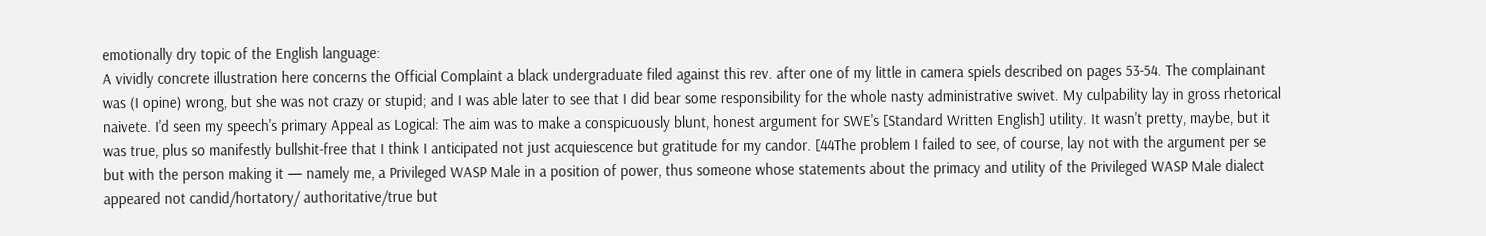emotionally dry topic of the English language:
A vividly concrete illustration here concerns the Official Complaint a black undergraduate filed against this rev. after one of my little in camera spiels described on pages 53-54. The complainant was (I opine) wrong, but she was not crazy or stupid; and I was able later to see that I did bear some responsibility for the whole nasty administrative swivet. My culpability lay in gross rhetorical naivete. I'd seen my speech's primary Appeal as Logical: The aim was to make a conspicuously blunt, honest argument for SWE's [Standard Written English] utility. It wasn't pretty, maybe, but it was true, plus so manifestly bullshit-free that I think I anticipated not just acquiescence but gratitude for my candor. [44The problem I failed to see, of course, lay not with the argument per se but with the person making it — namely me, a Privileged WASP Male in a position of power, thus someone whose statements about the primacy and utility of the Privileged WASP Male dialect appeared not candid/hortatory/ authoritative/true but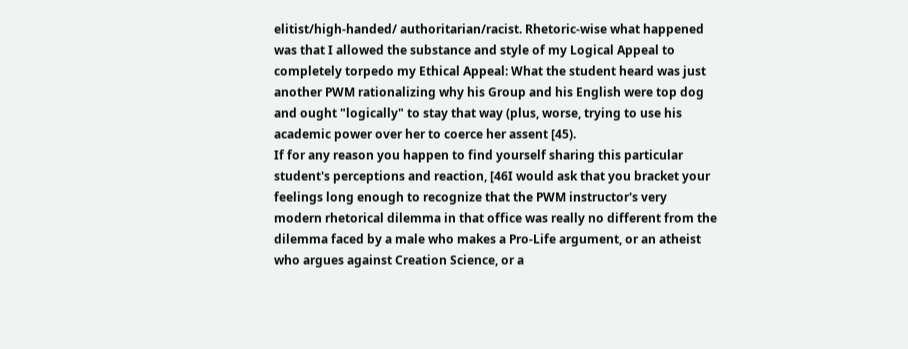elitist/high-handed/ authoritarian/racist. Rhetoric-wise what happened was that I allowed the substance and style of my Logical Appeal to completely torpedo my Ethical Appeal: What the student heard was just another PWM rationalizing why his Group and his English were top dog and ought "logically" to stay that way (plus, worse, trying to use his academic power over her to coerce her assent [45).
If for any reason you happen to find yourself sharing this particular student's perceptions and reaction, [46I would ask that you bracket your feelings long enough to recognize that the PWM instructor's very modern rhetorical dilemma in that office was really no different from the dilemma faced by a male who makes a Pro-Life argument, or an atheist who argues against Creation Science, or a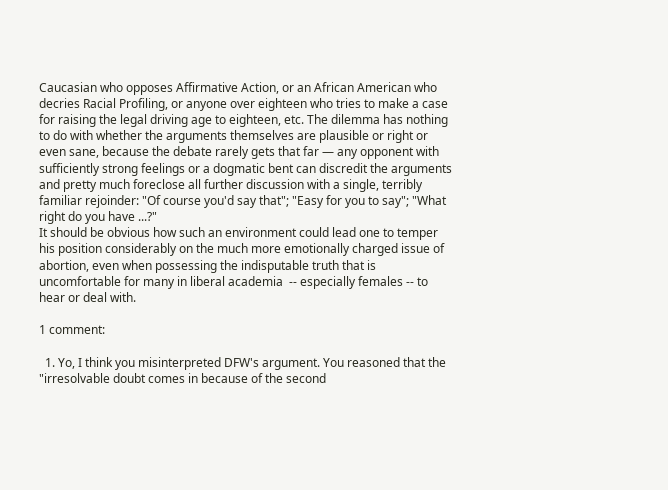Caucasian who opposes Affirmative Action, or an African American who decries Racial Profiling, or anyone over eighteen who tries to make a case for raising the legal driving age to eighteen, etc. The dilemma has nothing to do with whether the arguments themselves are plausible or right or even sane, because the debate rarely gets that far — any opponent with sufficiently strong feelings or a dogmatic bent can discredit the arguments and pretty much foreclose all further discussion with a single, terribly familiar rejoinder: "Of course you'd say that"; "Easy for you to say"; "What right do you have ...?"
It should be obvious how such an environment could lead one to temper his position considerably on the much more emotionally charged issue of abortion, even when possessing the indisputable truth that is uncomfortable for many in liberal academia  -- especially females -- to hear or deal with.

1 comment:

  1. Yo, I think you misinterpreted DFW's argument. You reasoned that the "irresolvable doubt comes in because of the second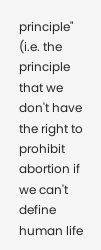principle" (i.e. the principle that we don't have the right to prohibit abortion if we can't define human life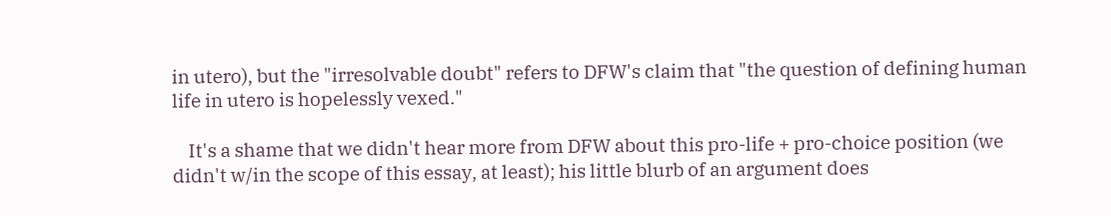in utero), but the "irresolvable doubt" refers to DFW's claim that "the question of defining human life in utero is hopelessly vexed."

    It's a shame that we didn't hear more from DFW about this pro-life + pro-choice position (we didn't w/in the scope of this essay, at least); his little blurb of an argument does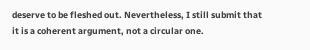deserve to be fleshed out. Nevertheless, I still submit that it is a coherent argument, not a circular one.